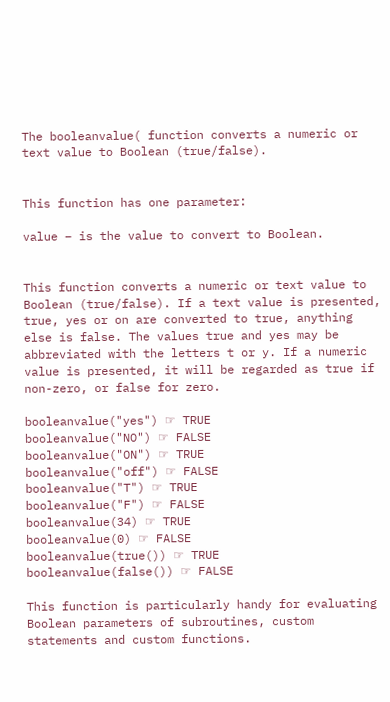The booleanvalue( function converts a numeric or text value to Boolean (true/false).


This function has one parameter:

value – is the value to convert to Boolean.


This function converts a numeric or text value to Boolean (true/false). If a text value is presented, true, yes or on are converted to true, anything else is false. The values true and yes may be abbreviated with the letters t or y. If a numeric value is presented, it will be regarded as true if non-zero, or false for zero.

booleanvalue("yes") ☞ TRUE
booleanvalue("NO") ☞ FALSE
booleanvalue("ON") ☞ TRUE
booleanvalue("off") ☞ FALSE
booleanvalue("T") ☞ TRUE
booleanvalue("F") ☞ FALSE
booleanvalue(34) ☞ TRUE
booleanvalue(0) ☞ FALSE
booleanvalue(true()) ☞ TRUE
booleanvalue(false()) ☞ FALSE

This function is particularly handy for evaluating Boolean parameters of subroutines, custom statements and custom functions.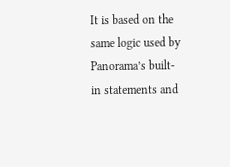It is based on the same logic used by Panorama’s built-in statements and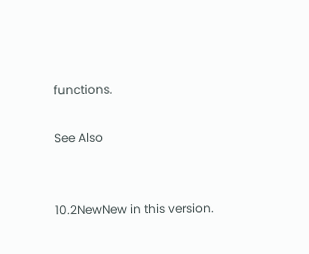functions.

See Also


10.2NewNew in this version.